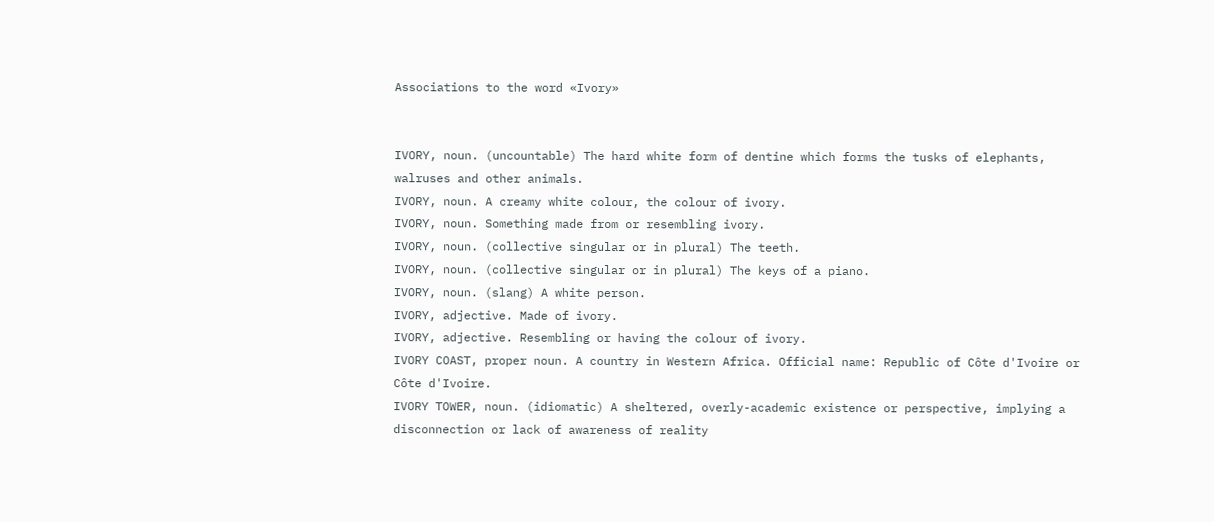Associations to the word «Ivory»


IVORY, noun. (uncountable) The hard white form of dentine which forms the tusks of elephants, walruses and other animals.
IVORY, noun. A creamy white colour, the colour of ivory.
IVORY, noun. Something made from or resembling ivory.
IVORY, noun. (collective singular or in plural) The teeth.
IVORY, noun. (collective singular or in plural) The keys of a piano.
IVORY, noun. (slang) A white person.
IVORY, adjective. Made of ivory.
IVORY, adjective. Resembling or having the colour of ivory.
IVORY COAST, proper noun. A country in Western Africa. Official name: Republic of Côte d'Ivoire or Côte d'Ivoire.
IVORY TOWER, noun. (idiomatic) A sheltered, overly-academic existence or perspective, implying a disconnection or lack of awareness of reality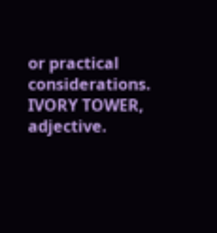or practical considerations.
IVORY TOWER, adjective.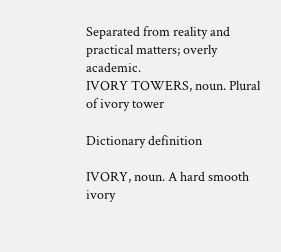Separated from reality and practical matters; overly academic.
IVORY TOWERS, noun. Plural of ivory tower

Dictionary definition

IVORY, noun. A hard smooth ivory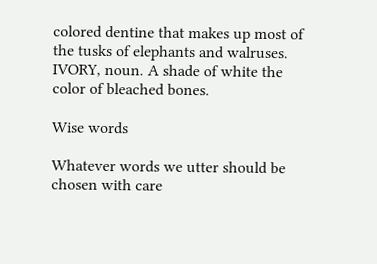colored dentine that makes up most of the tusks of elephants and walruses.
IVORY, noun. A shade of white the color of bleached bones.

Wise words

Whatever words we utter should be chosen with care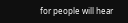for people will hear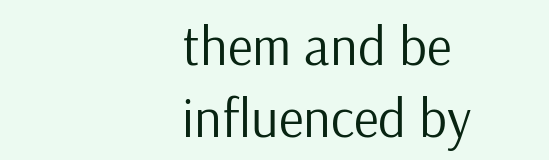them and be influenced by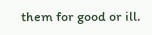them for good or ill.